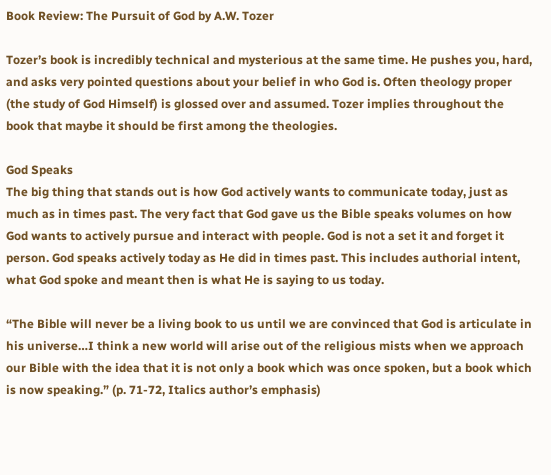Book Review: The Pursuit of God by A.W. Tozer

Tozer’s book is incredibly technical and mysterious at the same time. He pushes you, hard, and asks very pointed questions about your belief in who God is. Often theology proper (the study of God Himself) is glossed over and assumed. Tozer implies throughout the book that maybe it should be first among the theologies.

God Speaks
The big thing that stands out is how God actively wants to communicate today, just as much as in times past. The very fact that God gave us the Bible speaks volumes on how God wants to actively pursue and interact with people. God is not a set it and forget it person. God speaks actively today as He did in times past. This includes authorial intent, what God spoke and meant then is what He is saying to us today.

“The Bible will never be a living book to us until we are convinced that God is articulate in his universe…I think a new world will arise out of the religious mists when we approach our Bible with the idea that it is not only a book which was once spoken, but a book which is now speaking.” (p. 71-72, Italics author’s emphasis)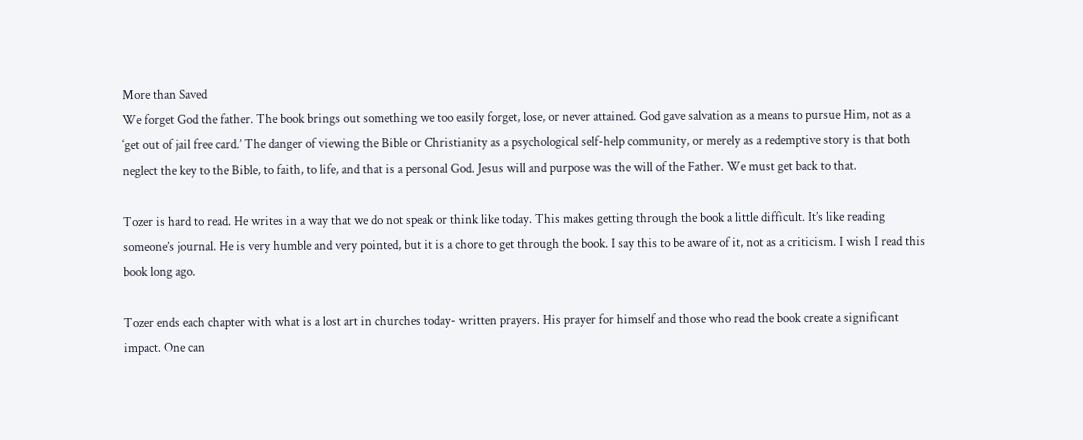More than Saved
We forget God the father. The book brings out something we too easily forget, lose, or never attained. God gave salvation as a means to pursue Him, not as a ‘get out of jail free card.’ The danger of viewing the Bible or Christianity as a psychological self-help community, or merely as a redemptive story is that both neglect the key to the Bible, to faith, to life, and that is a personal God. Jesus will and purpose was the will of the Father. We must get back to that.

Tozer is hard to read. He writes in a way that we do not speak or think like today. This makes getting through the book a little difficult. It’s like reading someone’s journal. He is very humble and very pointed, but it is a chore to get through the book. I say this to be aware of it, not as a criticism. I wish I read this book long ago.

Tozer ends each chapter with what is a lost art in churches today- written prayers. His prayer for himself and those who read the book create a significant impact. One can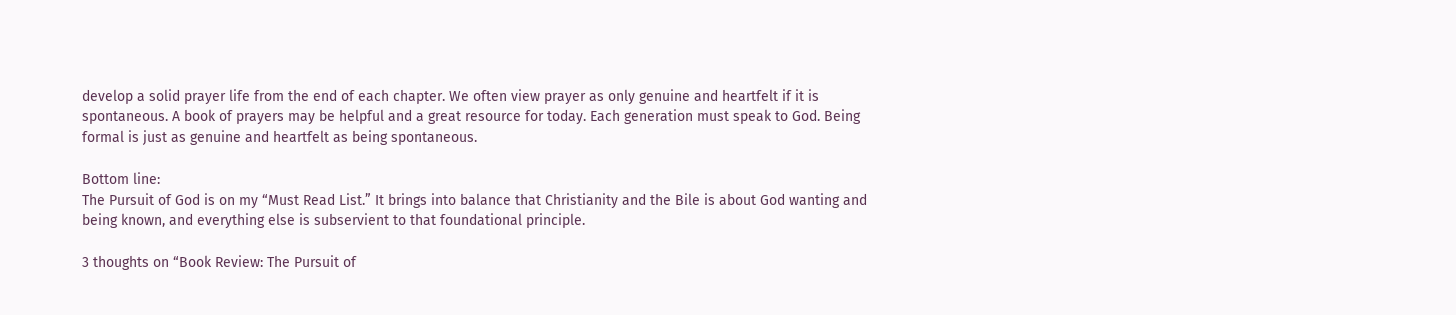develop a solid prayer life from the end of each chapter. We often view prayer as only genuine and heartfelt if it is spontaneous. A book of prayers may be helpful and a great resource for today. Each generation must speak to God. Being formal is just as genuine and heartfelt as being spontaneous.

Bottom line:
The Pursuit of God is on my “Must Read List.” It brings into balance that Christianity and the Bile is about God wanting and being known, and everything else is subservient to that foundational principle.

3 thoughts on “Book Review: The Pursuit of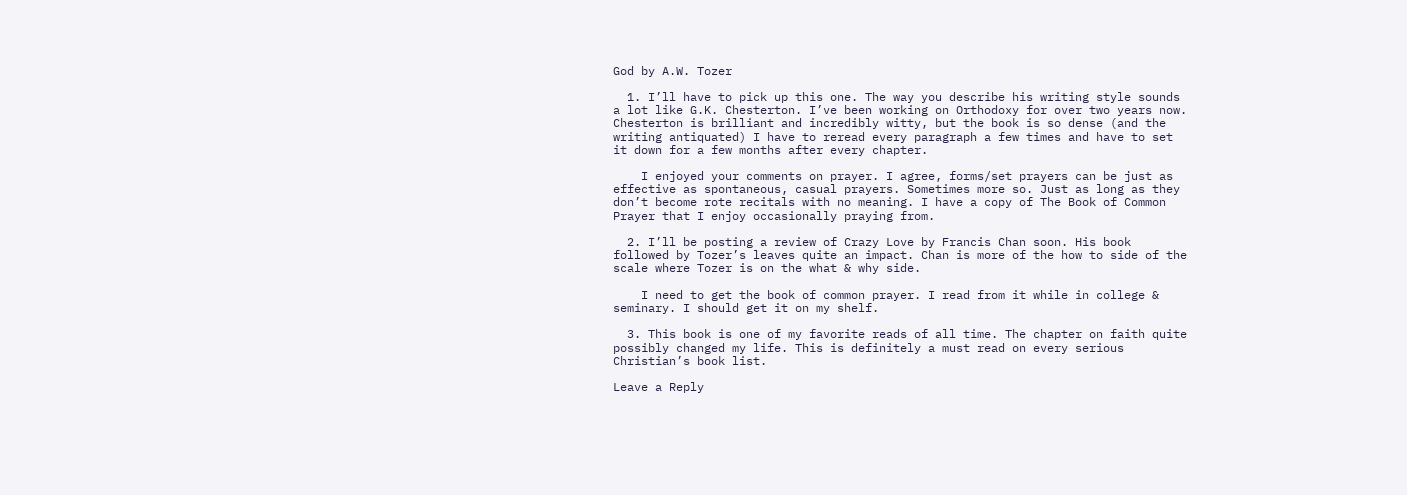God by A.W. Tozer

  1. I’ll have to pick up this one. The way you describe his writing style sounds a lot like G.K. Chesterton. I’ve been working on Orthodoxy for over two years now. Chesterton is brilliant and incredibly witty, but the book is so dense (and the writing antiquated) I have to reread every paragraph a few times and have to set it down for a few months after every chapter.

    I enjoyed your comments on prayer. I agree, forms/set prayers can be just as effective as spontaneous, casual prayers. Sometimes more so. Just as long as they don’t become rote recitals with no meaning. I have a copy of The Book of Common Prayer that I enjoy occasionally praying from.

  2. I’ll be posting a review of Crazy Love by Francis Chan soon. His book followed by Tozer’s leaves quite an impact. Chan is more of the how to side of the scale where Tozer is on the what & why side.

    I need to get the book of common prayer. I read from it while in college & seminary. I should get it on my shelf.

  3. This book is one of my favorite reads of all time. The chapter on faith quite possibly changed my life. This is definitely a must read on every serious Christian’s book list.

Leave a Reply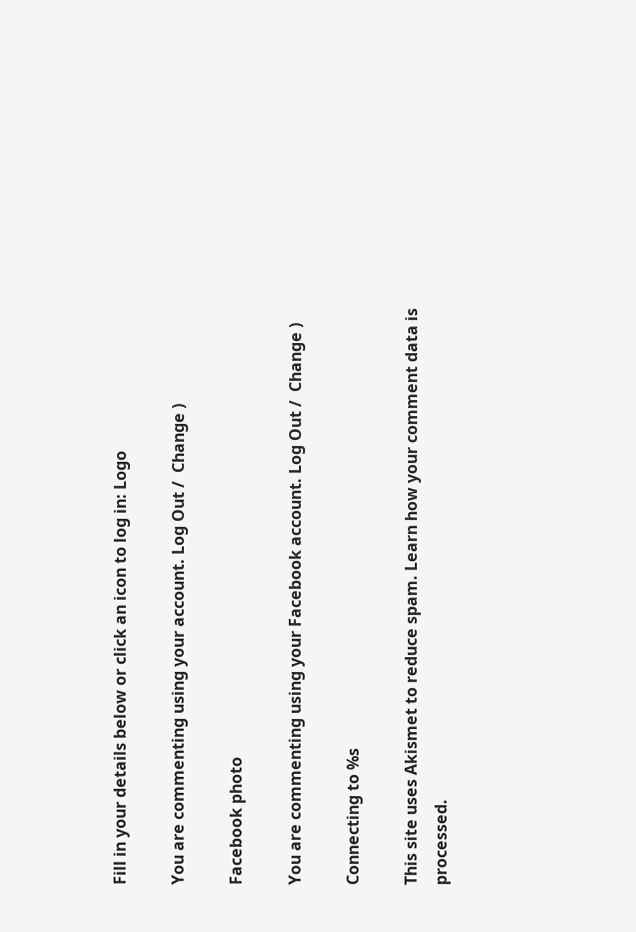Fill in your details below or click an icon to log in: Logo

You are commenting using your account. Log Out /  Change )

Facebook photo

You are commenting using your Facebook account. Log Out /  Change )

Connecting to %s

This site uses Akismet to reduce spam. Learn how your comment data is processed.